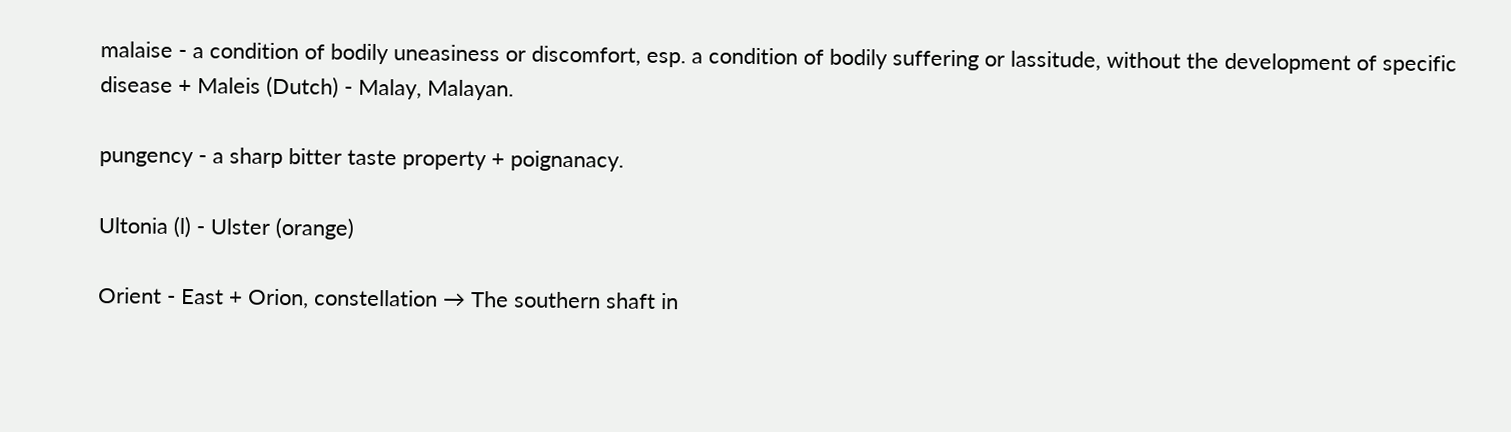malaise - a condition of bodily uneasiness or discomfort, esp. a condition of bodily suffering or lassitude, without the development of specific disease + Maleis (Dutch) - Malay, Malayan.

pungency - a sharp bitter taste property + poignanacy.

Ultonia (l) - Ulster (orange)

Orient - East + Orion, constellation → The southern shaft in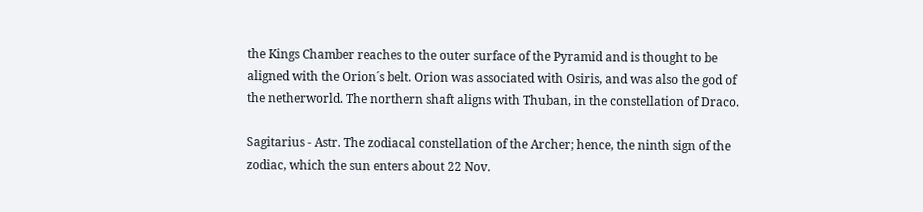the Kings Chamber reaches to the outer surface of the Pyramid and is thought to be aligned with the Orion´s belt. Orion was associated with Osiris, and was also the god of the netherworld. The northern shaft aligns with Thuban, in the constellation of Draco.

Sagitarius - Astr. The zodiacal constellation of the Archer; hence, the ninth sign of the zodiac, which the sun enters about 22 Nov.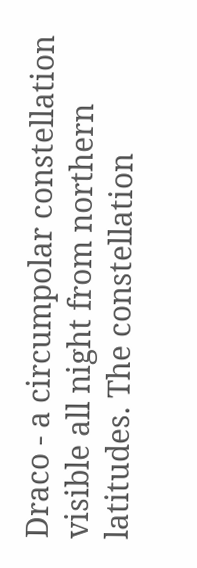Draco - a circumpolar constellation visible all night from northern latitudes. The constellation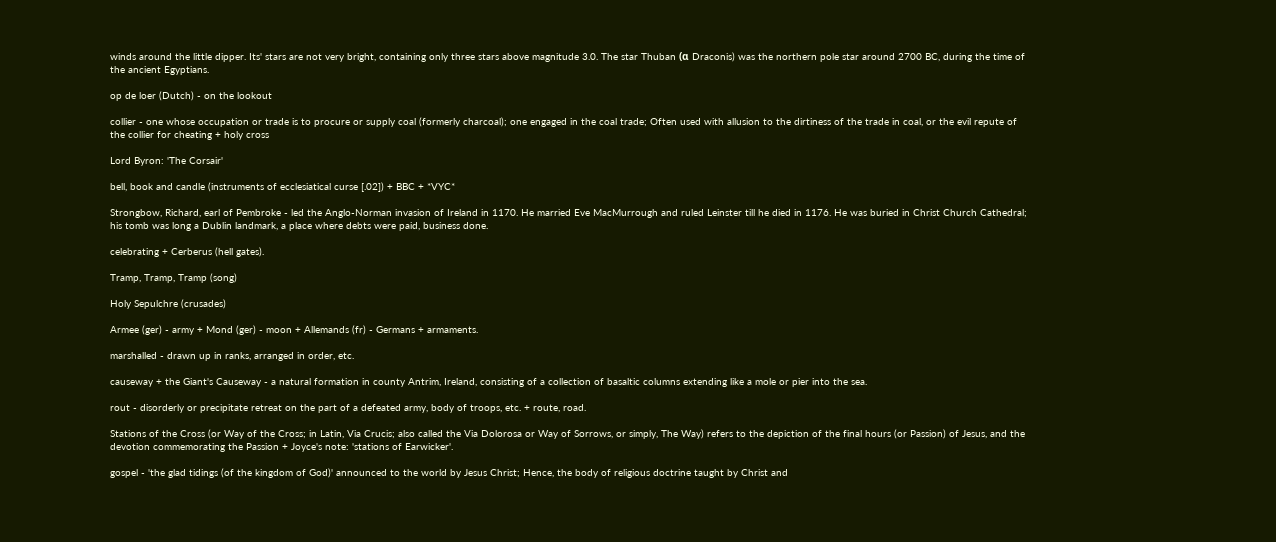winds around the little dipper. Its' stars are not very bright, containing only three stars above magnitude 3.0. The star Thuban (α Draconis) was the northern pole star around 2700 BC, during the time of the ancient Egyptians.

op de loer (Dutch) - on the lookout

collier - one whose occupation or trade is to procure or supply coal (formerly charcoal); one engaged in the coal trade; Often used with allusion to the dirtiness of the trade in coal, or the evil repute of the collier for cheating + holy cross

Lord Byron: 'The Corsair'

bell, book and candle (instruments of ecclesiatical curse [.02]) + BBC + *VYC*

Strongbow, Richard, earl of Pembroke - led the Anglo-Norman invasion of Ireland in 1170. He married Eve MacMurrough and ruled Leinster till he died in 1176. He was buried in Christ Church Cathedral; his tomb was long a Dublin landmark, a place where debts were paid, business done.

celebrating + Cerberus (hell gates).

Tramp, Tramp, Tramp (song)

Holy Sepulchre (crusades)

Armee (ger) - army + Mond (ger) - moon + Allemands (fr) - Germans + armaments.

marshalled - drawn up in ranks, arranged in order, etc.

causeway + the Giant's Causeway - a natural formation in county Antrim, Ireland, consisting of a collection of basaltic columns extending like a mole or pier into the sea.

rout - disorderly or precipitate retreat on the part of a defeated army, body of troops, etc. + route, road.

Stations of the Cross (or Way of the Cross; in Latin, Via Crucis; also called the Via Dolorosa or Way of Sorrows, or simply, The Way) refers to the depiction of the final hours (or Passion) of Jesus, and the devotion commemorating the Passion + Joyce's note: 'stations of Earwicker'.

gospel - 'the glad tidings (of the kingdom of God)' announced to the world by Jesus Christ; Hence, the body of religious doctrine taught by Christ and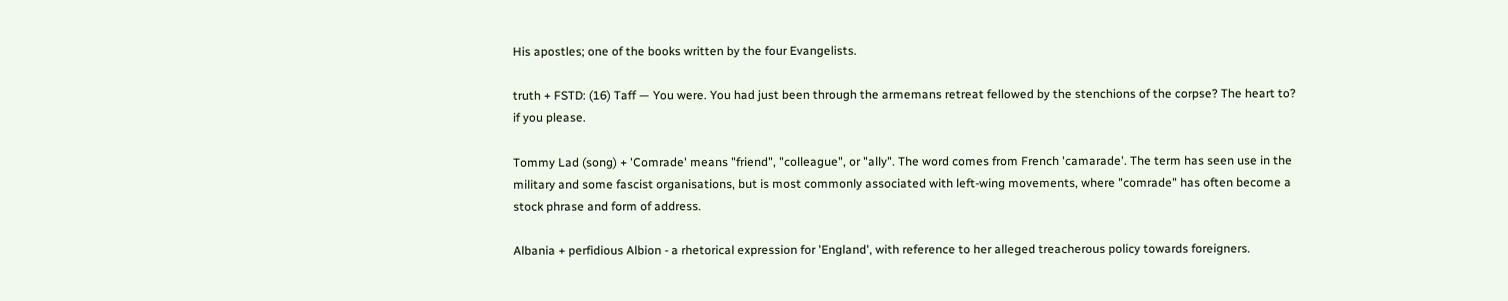His apostles; one of the books written by the four Evangelists.

truth + FSTD: (16) Taff — You were. You had just been through the armemans retreat fellowed by the stenchions of the corpse? The heart to? if you please.

Tommy Lad (song) + 'Comrade' means "friend", "colleague", or "ally". The word comes from French 'camarade'. The term has seen use in the military and some fascist organisations, but is most commonly associated with left-wing movements, where "comrade" has often become a stock phrase and form of address.

Albania + perfidious Albion - a rhetorical expression for 'England', with reference to her alleged treacherous policy towards foreigners.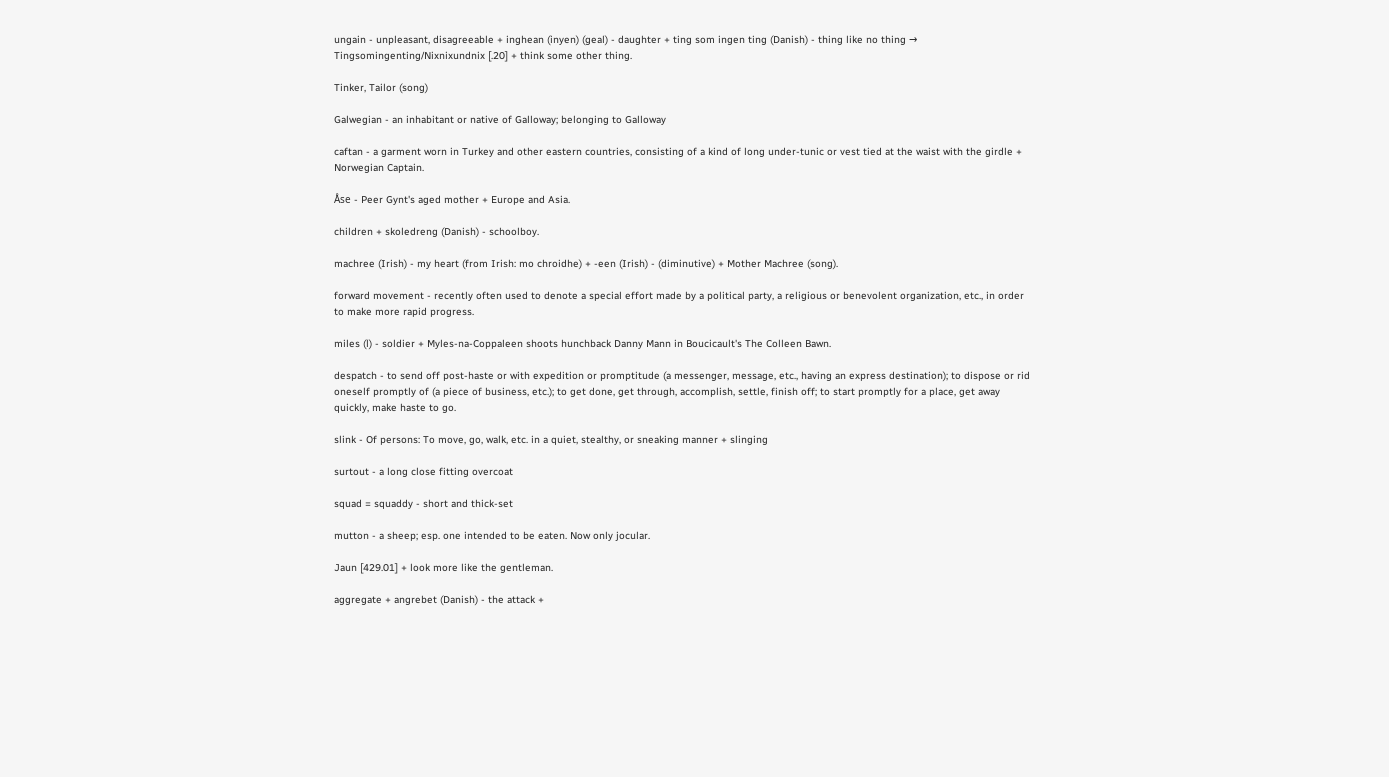ungain - unpleasant, disagreeable + inghean (inyen) (geal) - daughter + ting som ingen ting (Danish) - thing like no thing → Tingsomingenting/Nixnixundnix [.20] + think some other thing.

Tinker, Tailor (song)

Galwegian - an inhabitant or native of Galloway; belonging to Galloway

caftan - a garment worn in Turkey and other eastern countries, consisting of a kind of long under-tunic or vest tied at the waist with the girdle + Norwegian Captain.

Åse - Peer Gynt's aged mother + Europe and Asia.

children + skoledreng (Danish) - schoolboy.

machree (Irish) - my heart (from Irish: mo chroidhe) + -een (Irish) - (diminutive) + Mother Machree (song).

forward movement - recently often used to denote a special effort made by a political party, a religious or benevolent organization, etc., in order to make more rapid progress.

miles (l) - soldier + Myles-na-Coppaleen shoots hunchback Danny Mann in Boucicault's The Colleen Bawn.

despatch - to send off post-haste or with expedition or promptitude (a messenger, message, etc., having an express destination); to dispose or rid oneself promptly of (a piece of business, etc.); to get done, get through, accomplish, settle, finish off; to start promptly for a place, get away quickly, make haste to go.

slink - Of persons: To move, go, walk, etc. in a quiet, stealthy, or sneaking manner + slinging

surtout - a long close fitting overcoat

squad = squaddy - short and thick-set

mutton - a sheep; esp. one intended to be eaten. Now only jocular.

Jaun [429.01] + look more like the gentleman.

aggregate + angrebet (Danish) - the attack +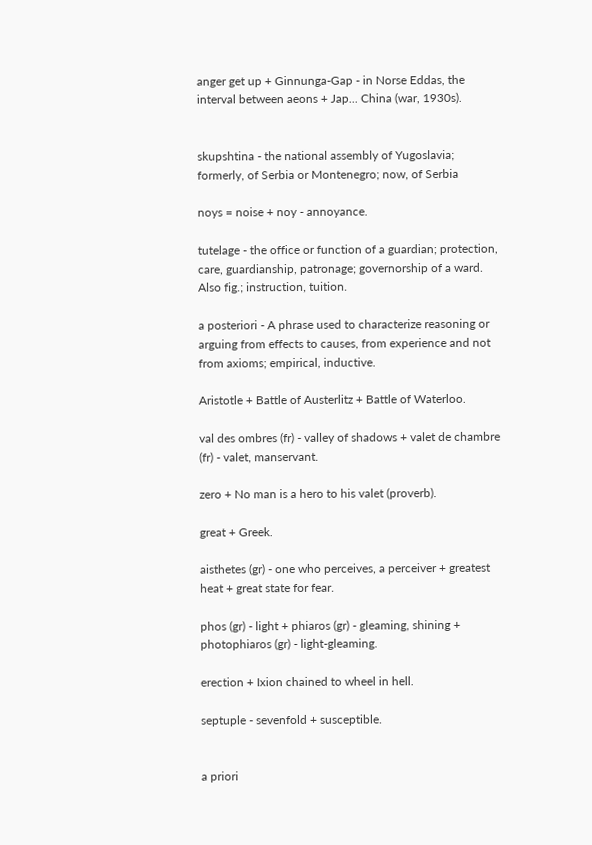anger get up + Ginnunga-Gap - in Norse Eddas, the interval between aeons + Jap... China (war, 1930s).


skupshtina - the national assembly of Yugoslavia; formerly, of Serbia or Montenegro; now, of Serbia

noys = noise + noy - annoyance.

tutelage - the office or function of a guardian; protection, care, guardianship, patronage; governorship of a ward. Also fig.; instruction, tuition.

a posteriori - A phrase used to characterize reasoning or arguing from effects to causes, from experience and not from axioms; empirical, inductive.

Aristotle + Battle of Austerlitz + Battle of Waterloo.

val des ombres (fr) - valley of shadows + valet de chambre (fr) - valet, manservant.

zero + No man is a hero to his valet (proverb).

great + Greek.

aisthetes (gr) - one who perceives, a perceiver + greatest heat + great state for fear.

phos (gr) - light + phiaros (gr) - gleaming, shining + photophiaros (gr) - light-gleaming.

erection + Ixion chained to wheel in hell.

septuple - sevenfold + susceptible.


a priori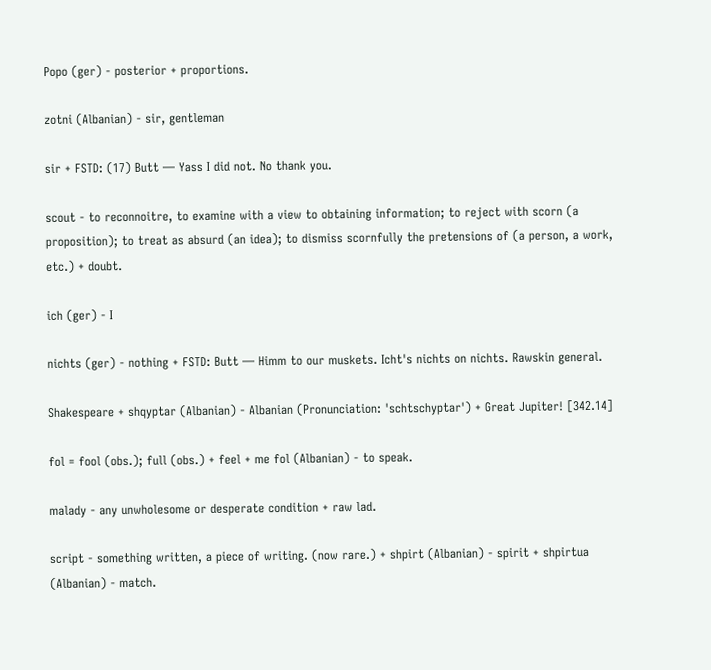Popo (ger) - posterior + proportions.

zotni (Albanian) - sir, gentleman

sir + FSTD: (17) Butt — Yass I did not. No thank you.

scout - to reconnoitre, to examine with a view to obtaining information; to reject with scorn (a proposition); to treat as absurd (an idea); to dismiss scornfully the pretensions of (a person, a work, etc.) + doubt.

ich (ger) - I

nichts (ger) - nothing + FSTD: Butt — Himm to our muskets. Icht's nichts on nichts. Rawskin general.

Shakespeare + shqyptar (Albanian) - Albanian (Pronunciation: 'schtschyptar') + Great Jupiter! [342.14]

fol = fool (obs.); full (obs.) + feel + me fol (Albanian) - to speak.

malady - any unwholesome or desperate condition + raw lad.

script - something written, a piece of writing. (now rare.) + shpirt (Albanian) - spirit + shpirtua (Albanian) - match.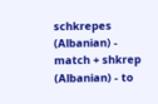schkrepes (Albanian) - match + shkrep (Albanian) - to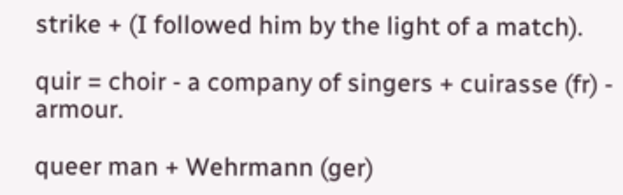strike + (I followed him by the light of a match).

quir = choir - a company of singers + cuirasse (fr) - armour.

queer man + Wehrmann (ger)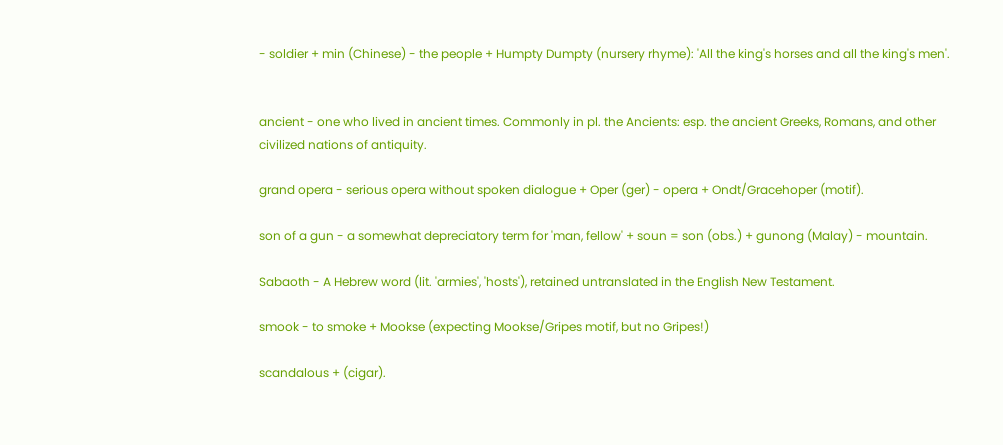- soldier + min (Chinese) - the people + Humpty Dumpty (nursery rhyme): 'All the king's horses and all the king's men'.


ancient - one who lived in ancient times. Commonly in pl. the Ancients: esp. the ancient Greeks, Romans, and other civilized nations of antiquity.

grand opera - serious opera without spoken dialogue + Oper (ger) - opera + Ondt/Gracehoper (motif).

son of a gun - a somewhat depreciatory term for 'man, fellow' + soun = son (obs.) + gunong (Malay) - mountain.

Sabaoth - A Hebrew word (lit. 'armies', 'hosts'), retained untranslated in the English New Testament.

smook - to smoke + Mookse (expecting Mookse/Gripes motif, but no Gripes!)

scandalous + (cigar).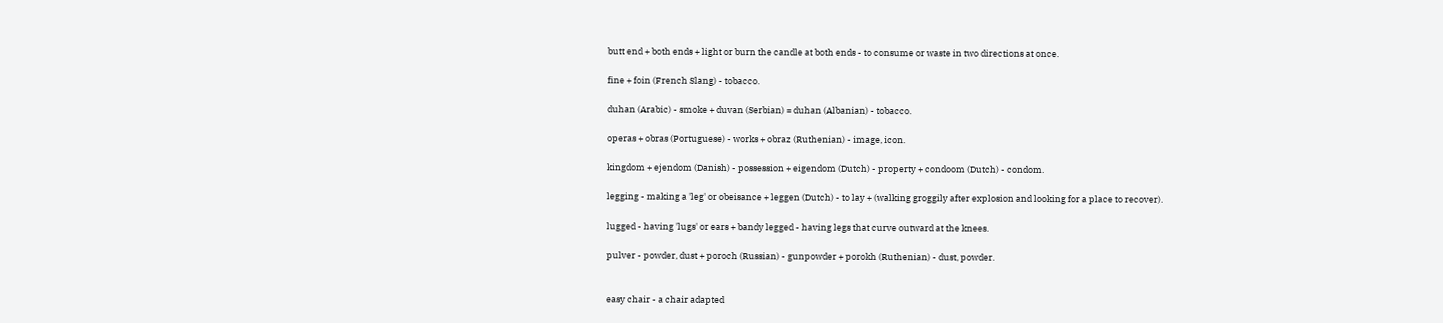butt end + both ends + light or burn the candle at both ends - to consume or waste in two directions at once.

fine + foin (French Slang) - tobacco.

duhan (Arabic) - smoke + duvan (Serbian) = duhan (Albanian) - tobacco.

operas + obras (Portuguese) - works + obraz (Ruthenian) - image, icon.

kingdom + ejendom (Danish) - possession + eigendom (Dutch) - property + condoom (Dutch) - condom.

legging - making a 'leg' or obeisance + leggen (Dutch) - to lay + (walking groggily after explosion and looking for a place to recover).

lugged - having 'lugs' or ears + bandy legged - having legs that curve outward at the knees.

pulver - powder, dust + poroch (Russian) - gunpowder + porokh (Ruthenian) - dust, powder.


easy chair - a chair adapted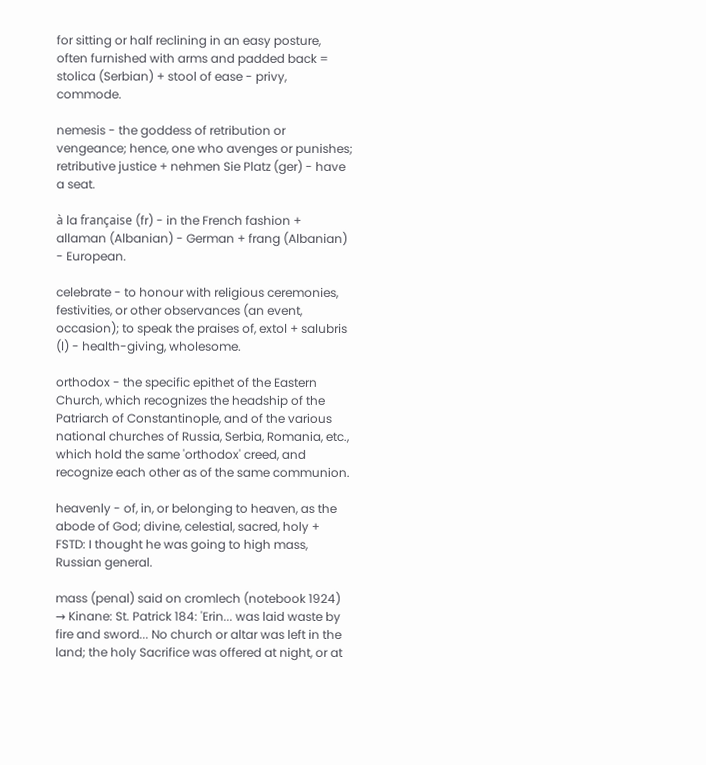for sitting or half reclining in an easy posture, often furnished with arms and padded back = stolica (Serbian) + stool of ease - privy, commode.

nemesis - the goddess of retribution or vengeance; hence, one who avenges or punishes; retributive justice + nehmen Sie Platz (ger) - have a seat.

à la française (fr) - in the French fashion + allaman (Albanian) - German + frang (Albanian) - European.

celebrate - to honour with religious ceremonies, festivities, or other observances (an event, occasion); to speak the praises of, extol + salubris (l) - health-giving, wholesome.

orthodox - the specific epithet of the Eastern Church, which recognizes the headship of the Patriarch of Constantinople, and of the various national churches of Russia, Serbia, Romania, etc., which hold the same 'orthodox' creed, and recognize each other as of the same communion.

heavenly - of, in, or belonging to heaven, as the abode of God; divine, celestial, sacred, holy + FSTD: I thought he was going to high mass, Russian general.

mass (penal) said on cromlech (notebook 1924) → Kinane: St. Patrick 184: 'Erin... was laid waste by fire and sword... No church or altar was left in the land; the holy Sacrifice was offered at night, or at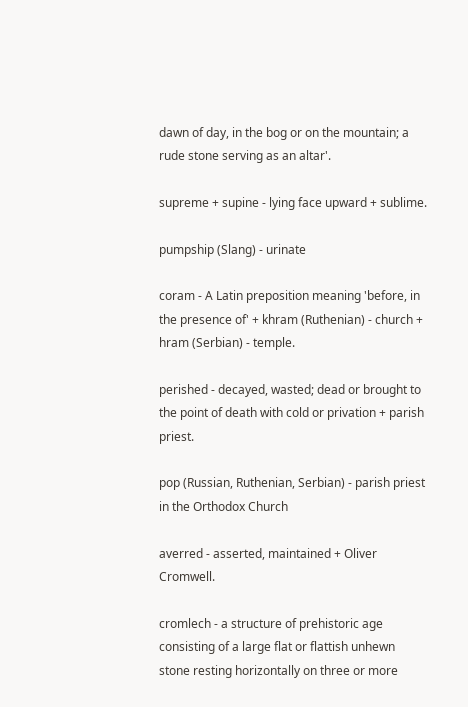dawn of day, in the bog or on the mountain; a rude stone serving as an altar'.

supreme + supine - lying face upward + sublime.

pumpship (Slang) - urinate

coram - A Latin preposition meaning 'before, in the presence of' + khram (Ruthenian) - church + hram (Serbian) - temple.

perished - decayed, wasted; dead or brought to the point of death with cold or privation + parish priest.

pop (Russian, Ruthenian, Serbian) - parish priest in the Orthodox Church

averred - asserted, maintained + Oliver Cromwell.

cromlech - a structure of prehistoric age consisting of a large flat or flattish unhewn stone resting horizontally on three or more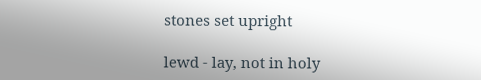stones set upright

lewd - lay, not in holy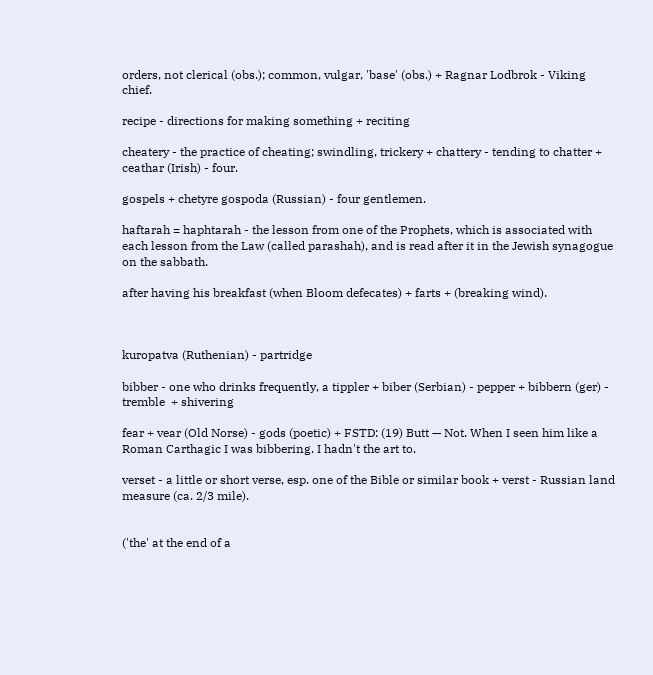orders, not clerical (obs.); common, vulgar, 'base' (obs.) + Ragnar Lodbrok - Viking chief.

recipe - directions for making something + reciting

cheatery - the practice of cheating; swindling, trickery + chattery - tending to chatter + ceathar (Irish) - four.

gospels + chetyre gospoda (Russian) - four gentlemen.

haftarah = haphtarah - the lesson from one of the Prophets, which is associated with each lesson from the Law (called parashah), and is read after it in the Jewish synagogue on the sabbath.

after having his breakfast (when Bloom defecates) + farts + (breaking wind).



kuropatva (Ruthenian) - partridge

bibber - one who drinks frequently, a tippler + biber (Serbian) - pepper + bibbern (ger) - tremble  + shivering

fear + vear (Old Norse) - gods (poetic) + FSTD: (19) Butt — Not. When I seen him like a Roman Carthagic I was bibbering. I hadn't the art to.

verset - a little or short verse, esp. one of the Bible or similar book + verst - Russian land measure (ca. 2/3 mile).


('the' at the end of a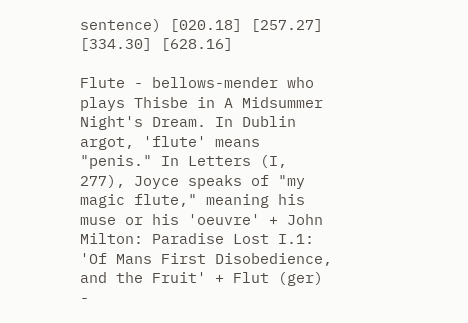sentence) [020.18] [257.27] [334.30] [628.16]

Flute - bellows-mender who plays Thisbe in A Midsummer Night's Dream. In Dublin argot, 'flute' means "penis." In Letters (I, 277), Joyce speaks of "my magic flute," meaning his muse or his 'oeuvre' + John Milton: Paradise Lost I.1: 'Of Mans First Disobedience, and the Fruit' + Flut (ger) -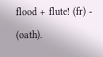flood + flute! (fr) - (oath).